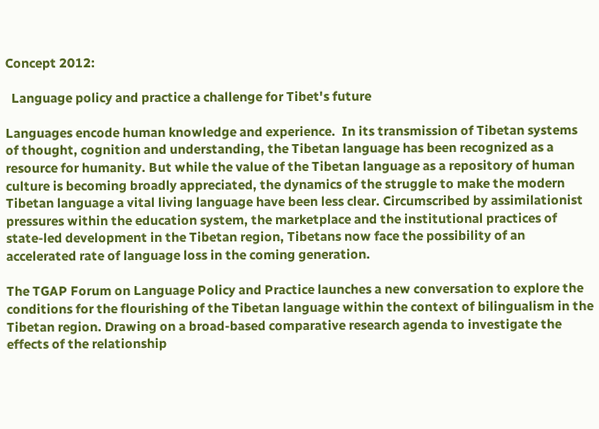Concept 2012:

  Language policy and practice a challenge for Tibet's future

Languages encode human knowledge and experience.  In its transmission of Tibetan systems of thought, cognition and understanding, the Tibetan language has been recognized as a resource for humanity. But while the value of the Tibetan language as a repository of human culture is becoming broadly appreciated, the dynamics of the struggle to make the modern Tibetan language a vital living language have been less clear. Circumscribed by assimilationist pressures within the education system, the marketplace and the institutional practices of state-led development in the Tibetan region, Tibetans now face the possibility of an accelerated rate of language loss in the coming generation.

The TGAP Forum on Language Policy and Practice launches a new conversation to explore the conditions for the flourishing of the Tibetan language within the context of bilingualism in the Tibetan region. Drawing on a broad-based comparative research agenda to investigate the effects of the relationship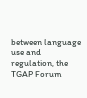between language use and regulation, the TGAP Forum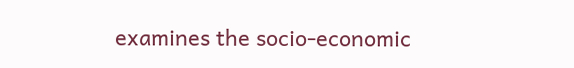examines the socio-economic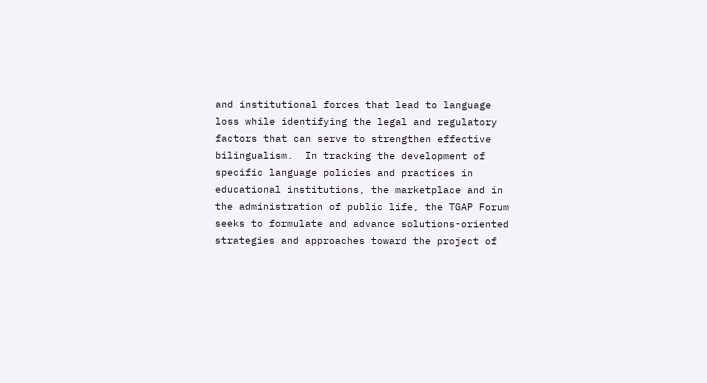and institutional forces that lead to language loss while identifying the legal and regulatory factors that can serve to strengthen effective bilingualism.  In tracking the development of specific language policies and practices in educational institutions, the marketplace and in the administration of public life, the TGAP Forum seeks to formulate and advance solutions-oriented strategies and approaches toward the project of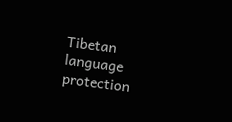Tibetan language protection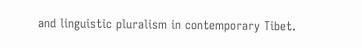and linguistic pluralism in contemporary Tibet.